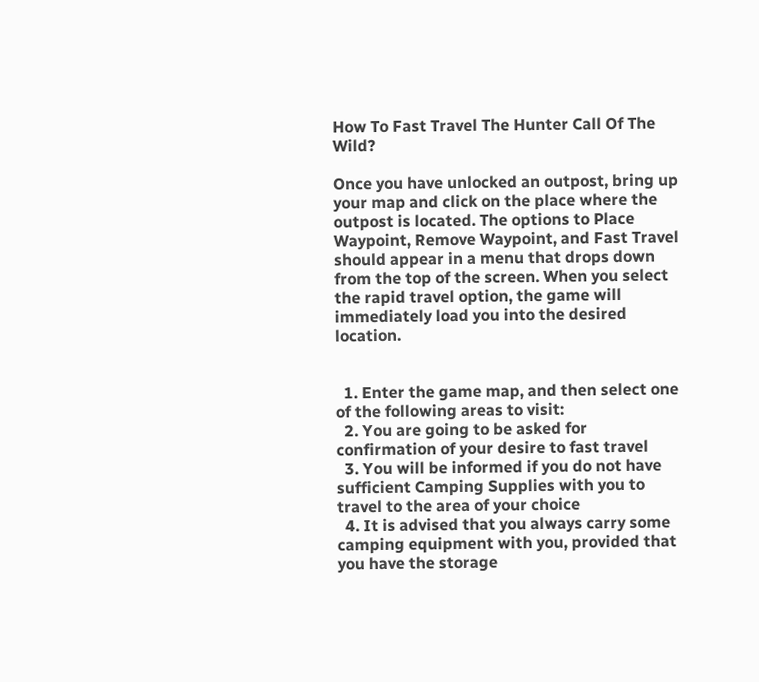How To Fast Travel The Hunter Call Of The Wild?

Once you have unlocked an outpost, bring up your map and click on the place where the outpost is located. The options to Place Waypoint, Remove Waypoint, and Fast Travel should appear in a menu that drops down from the top of the screen. When you select the rapid travel option, the game will immediately load you into the desired location.


  1. Enter the game map, and then select one of the following areas to visit:
  2. You are going to be asked for confirmation of your desire to fast travel
  3. You will be informed if you do not have sufficient Camping Supplies with you to travel to the area of your choice
  4. It is advised that you always carry some camping equipment with you, provided that you have the storage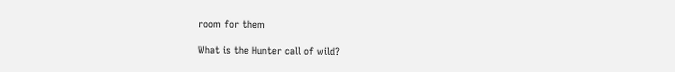room for them

What is the Hunter call of wild?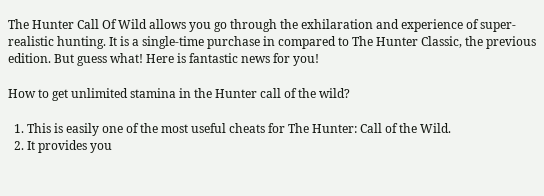The Hunter Call Of Wild allows you go through the exhilaration and experience of super-realistic hunting. It is a single-time purchase in compared to The Hunter Classic, the previous edition. But guess what! Here is fantastic news for you!

How to get unlimited stamina in the Hunter call of the wild?

  1. This is easily one of the most useful cheats for The Hunter: Call of the Wild.
  2. It provides you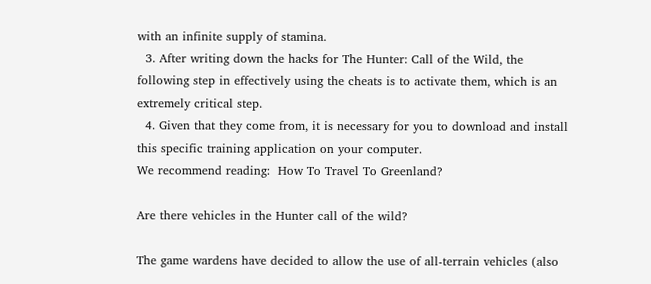with an infinite supply of stamina.
  3. After writing down the hacks for The Hunter: Call of the Wild, the following step in effectively using the cheats is to activate them, which is an extremely critical step.
  4. Given that they come from, it is necessary for you to download and install this specific training application on your computer.
We recommend reading:  How To Travel To Greenland?

Are there vehicles in the Hunter call of the wild?

The game wardens have decided to allow the use of all-terrain vehicles (also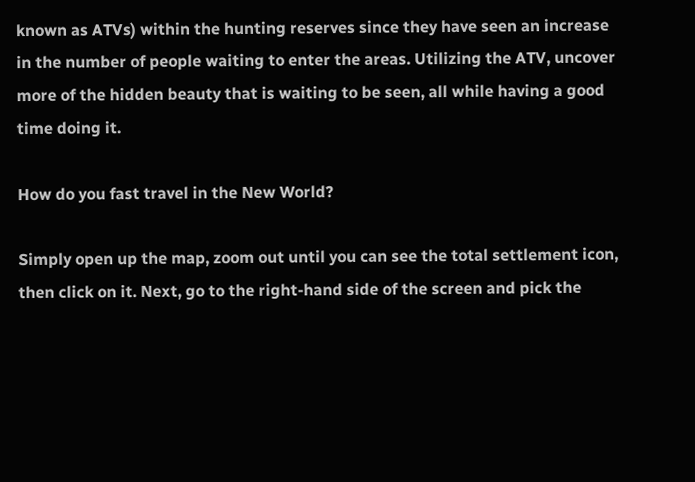known as ATVs) within the hunting reserves since they have seen an increase in the number of people waiting to enter the areas. Utilizing the ATV, uncover more of the hidden beauty that is waiting to be seen, all while having a good time doing it.

How do you fast travel in the New World?

Simply open up the map, zoom out until you can see the total settlement icon, then click on it. Next, go to the right-hand side of the screen and pick the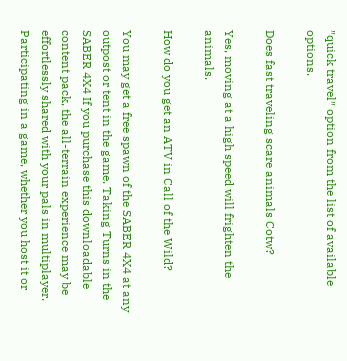″quick travel″ option from the list of available options.

Does fast traveling scare animals Cotw?

Yes, moving at a high speed will frighten the animals.

How do you get an ATV in Call of the Wild?

You may get a free spawn of the SABER 4X4 at any outpost or tent in the game. Taking Turns in the SABER 4X4 If you purchase this downloadable content pack, the all-terrain experience may be effortlessly shared with your pals in multiplayer. Participating in a game, whether you host it or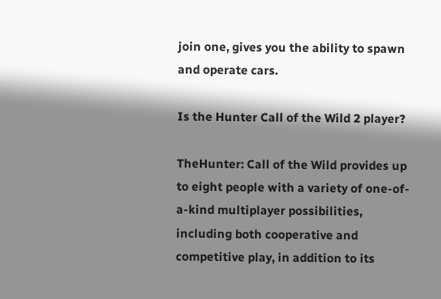join one, gives you the ability to spawn and operate cars.

Is the Hunter Call of the Wild 2 player?

TheHunter: Call of the Wild provides up to eight people with a variety of one-of-a-kind multiplayer possibilities, including both cooperative and competitive play, in addition to its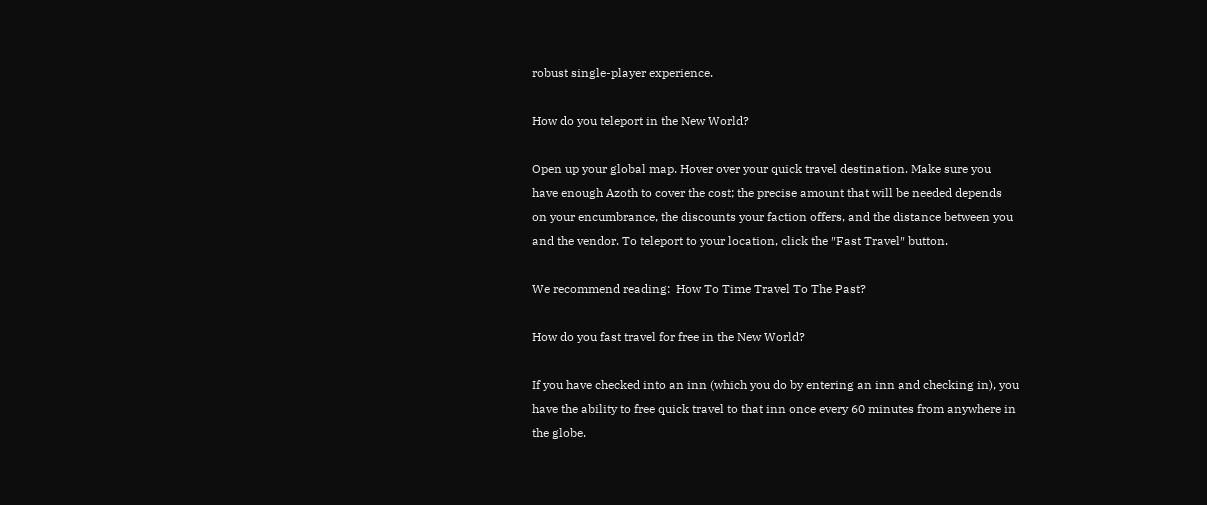robust single-player experience.

How do you teleport in the New World?

Open up your global map. Hover over your quick travel destination. Make sure you have enough Azoth to cover the cost; the precise amount that will be needed depends on your encumbrance, the discounts your faction offers, and the distance between you and the vendor. To teleport to your location, click the ″Fast Travel″ button.

We recommend reading:  How To Time Travel To The Past?

How do you fast travel for free in the New World?

If you have checked into an inn (which you do by entering an inn and checking in), you have the ability to free quick travel to that inn once every 60 minutes from anywhere in the globe.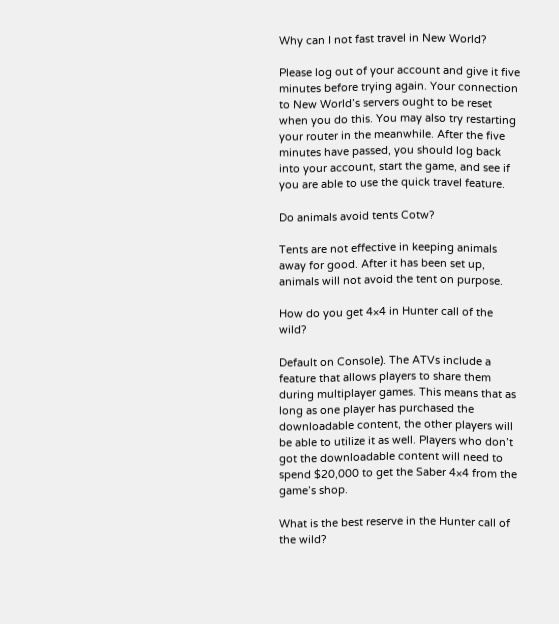Why can I not fast travel in New World?

Please log out of your account and give it five minutes before trying again. Your connection to New World’s servers ought to be reset when you do this. You may also try restarting your router in the meanwhile. After the five minutes have passed, you should log back into your account, start the game, and see if you are able to use the quick travel feature.

Do animals avoid tents Cotw?

Tents are not effective in keeping animals away for good. After it has been set up, animals will not avoid the tent on purpose.

How do you get 4×4 in Hunter call of the wild?

Default on Console). The ATVs include a feature that allows players to share them during multiplayer games. This means that as long as one player has purchased the downloadable content, the other players will be able to utilize it as well. Players who don’t got the downloadable content will need to spend $20,000 to get the Saber 4×4 from the game’s shop.

What is the best reserve in the Hunter call of the wild?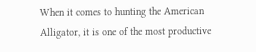When it comes to hunting the American Alligator, it is one of the most productive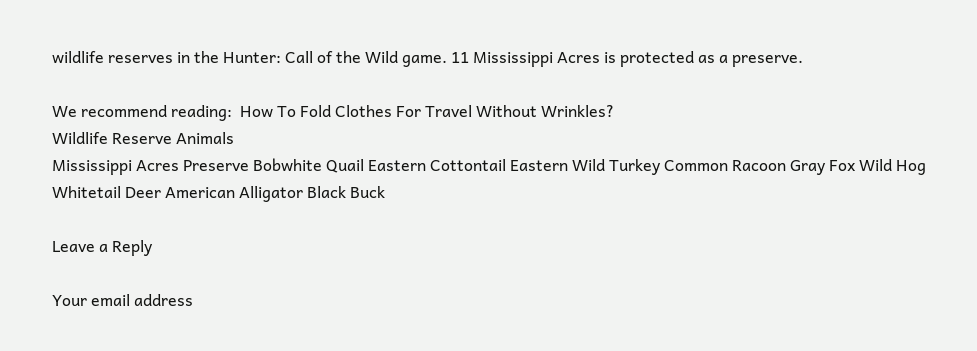wildlife reserves in the Hunter: Call of the Wild game. 11 Mississippi Acres is protected as a preserve.

We recommend reading:  How To Fold Clothes For Travel Without Wrinkles?
Wildlife Reserve Animals
Mississippi Acres Preserve Bobwhite Quail Eastern Cottontail Eastern Wild Turkey Common Racoon Gray Fox Wild Hog Whitetail Deer American Alligator Black Buck

Leave a Reply

Your email address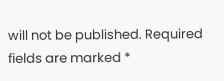will not be published. Required fields are marked *